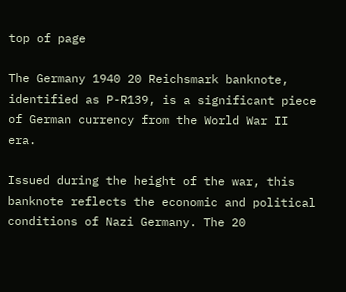top of page

The Germany 1940 20 Reichsmark banknote, identified as P-R139, is a significant piece of German currency from the World War II era.

Issued during the height of the war, this banknote reflects the economic and political conditions of Nazi Germany. The 20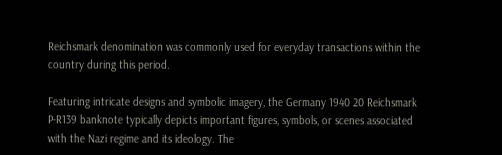Reichsmark denomination was commonly used for everyday transactions within the country during this period.

Featuring intricate designs and symbolic imagery, the Germany 1940 20 Reichsmark P-R139 banknote typically depicts important figures, symbols, or scenes associated with the Nazi regime and its ideology. The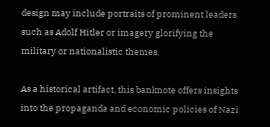design may include portraits of prominent leaders such as Adolf Hitler or imagery glorifying the military or nationalistic themes.

As a historical artifact, this banknote offers insights into the propaganda and economic policies of Nazi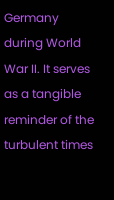Germany during World War II. It serves as a tangible reminder of the turbulent times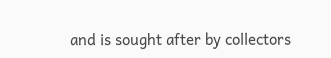and is sought after by collectors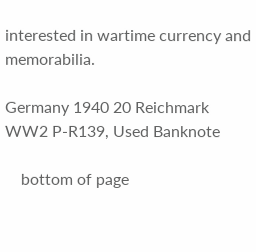interested in wartime currency and memorabilia.

Germany 1940 20 Reichmark WW2 P-R139, Used Banknote

    bottom of page